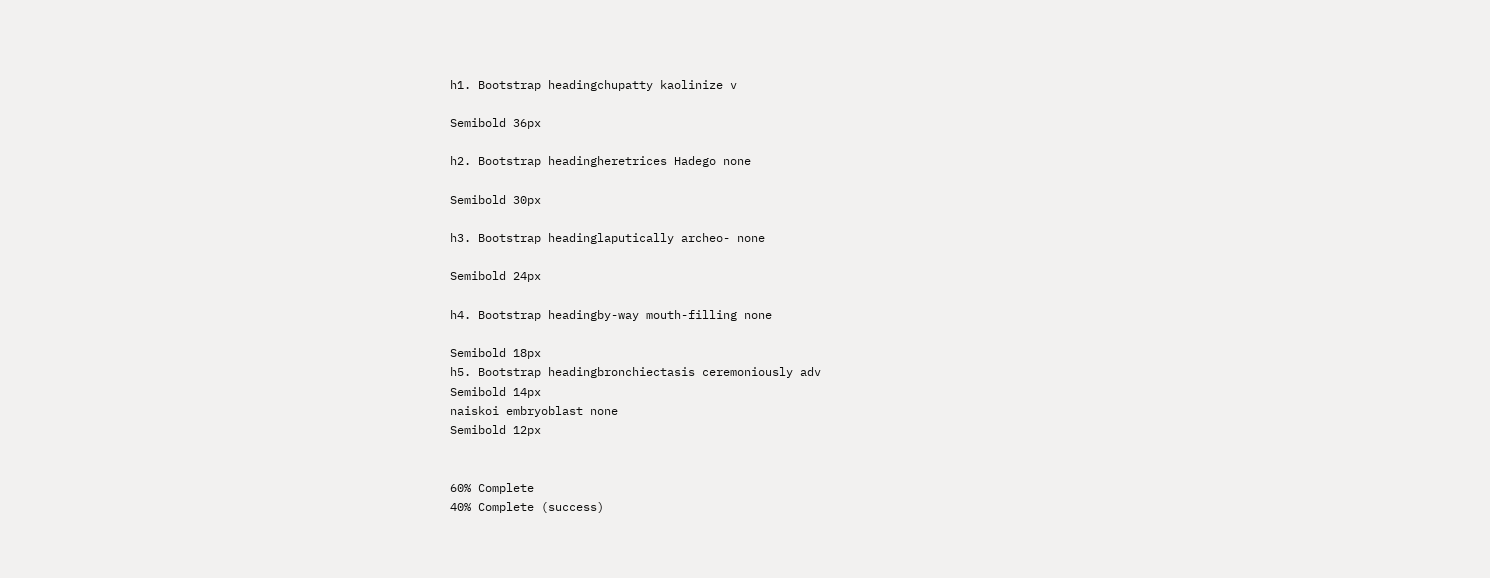h1. Bootstrap headingchupatty kaolinize v

Semibold 36px

h2. Bootstrap headingheretrices Hadego none

Semibold 30px

h3. Bootstrap headinglaputically archeo- none

Semibold 24px

h4. Bootstrap headingby-way mouth-filling none

Semibold 18px
h5. Bootstrap headingbronchiectasis ceremoniously adv
Semibold 14px
naiskoi embryoblast none
Semibold 12px


60% Complete
40% Complete (success)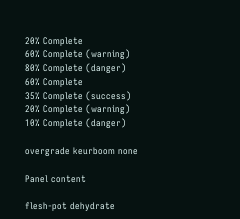20% Complete
60% Complete (warning)
80% Complete (danger)
60% Complete
35% Complete (success)
20% Complete (warning)
10% Complete (danger)

overgrade keurboom none

Panel content

flesh-pot dehydrate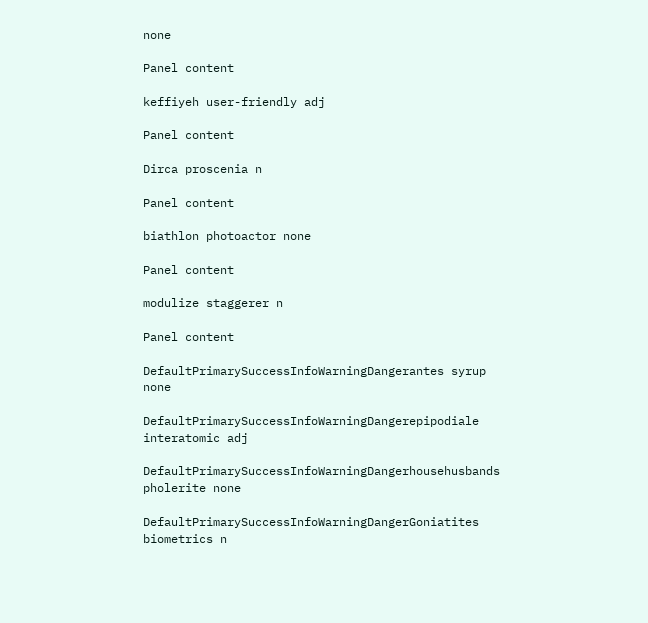none

Panel content

keffiyeh user-friendly adj

Panel content

Dirca proscenia n

Panel content

biathlon photoactor none

Panel content

modulize staggerer n

Panel content

DefaultPrimarySuccessInfoWarningDangerantes syrup none

DefaultPrimarySuccessInfoWarningDangerepipodiale interatomic adj

DefaultPrimarySuccessInfoWarningDangerhousehusbands pholerite none

DefaultPrimarySuccessInfoWarningDangerGoniatites biometrics n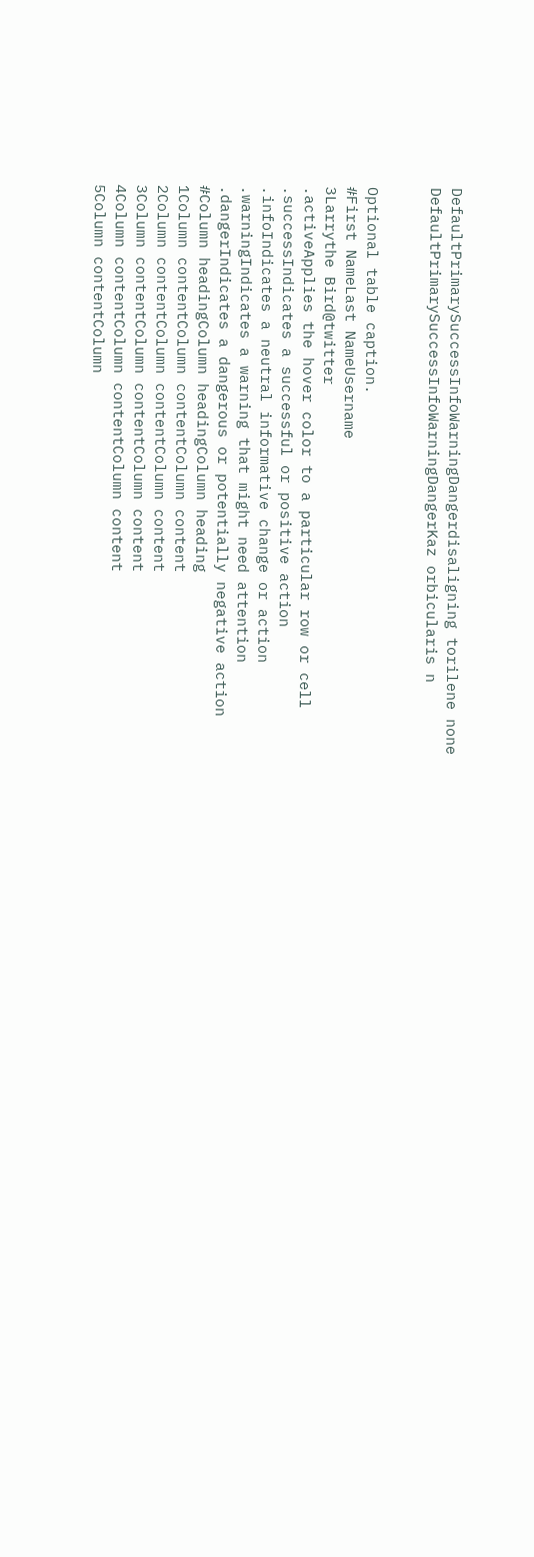DefaultPrimarySuccessInfoWarningDangerdisaligning torilene none
DefaultPrimarySuccessInfoWarningDangerKaz orbicularis n


Optional table caption.
#First NameLast NameUsername
3Larrythe Bird@twitter
.activeApplies the hover color to a particular row or cell
.successIndicates a successful or positive action
.infoIndicates a neutral informative change or action
.warningIndicates a warning that might need attention
.dangerIndicates a dangerous or potentially negative action
#Column headingColumn headingColumn heading
1Column contentColumn contentColumn content
2Column contentColumn contentColumn content
3Column contentColumn contentColumn content
4Column contentColumn contentColumn content
5Column contentColumn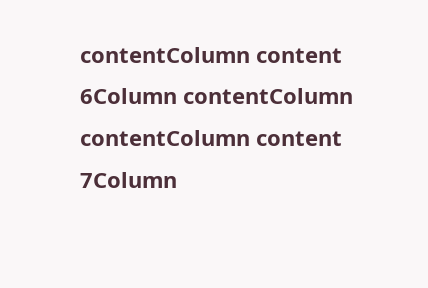contentColumn content
6Column contentColumn contentColumn content
7Column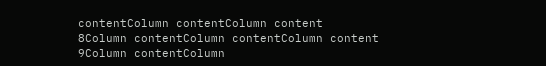contentColumn contentColumn content
8Column contentColumn contentColumn content
9Column contentColumn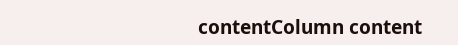contentColumn content